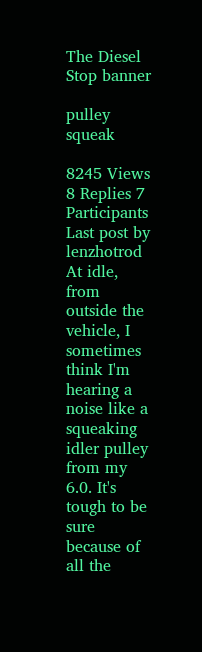The Diesel Stop banner

pulley squeak

8245 Views 8 Replies 7 Participants Last post by  lenzhotrod
At idle, from outside the vehicle, I sometimes think I'm hearing a noise like a squeaking idler pulley from my 6.0. It's tough to be sure because of all the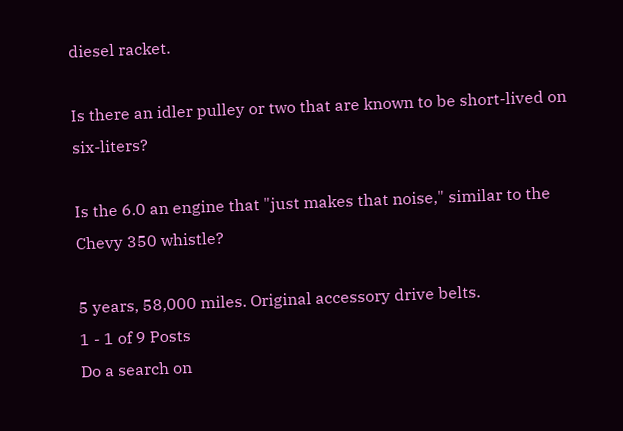diesel racket.

Is there an idler pulley or two that are known to be short-lived on six-liters?

Is the 6.0 an engine that "just makes that noise," similar to the Chevy 350 whistle?

5 years, 58,000 miles. Original accessory drive belts.
1 - 1 of 9 Posts
Do a search on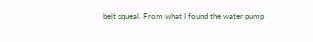belt squeal. From what I found the water pump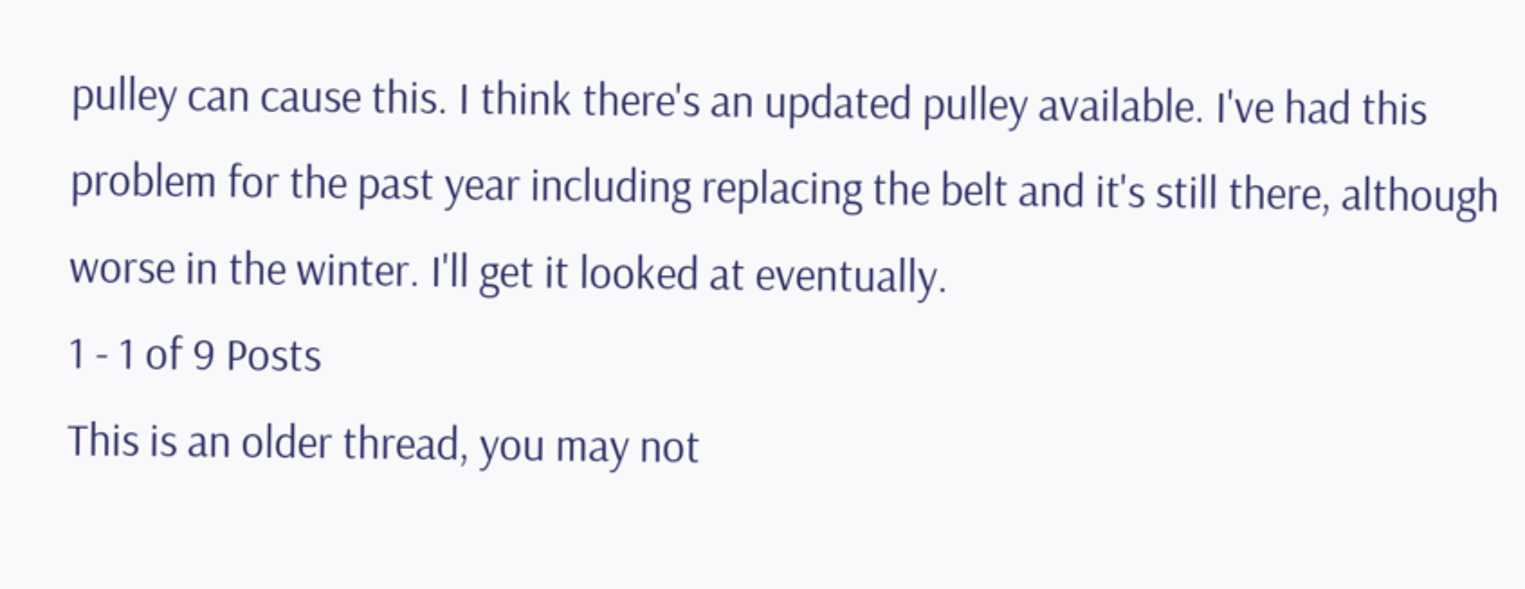pulley can cause this. I think there's an updated pulley available. I've had this problem for the past year including replacing the belt and it's still there, although worse in the winter. I'll get it looked at eventually.
1 - 1 of 9 Posts
This is an older thread, you may not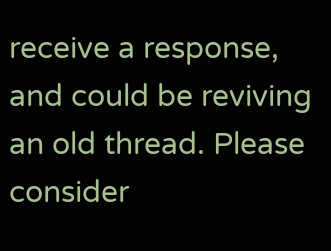receive a response, and could be reviving an old thread. Please consider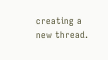creating a new thread.